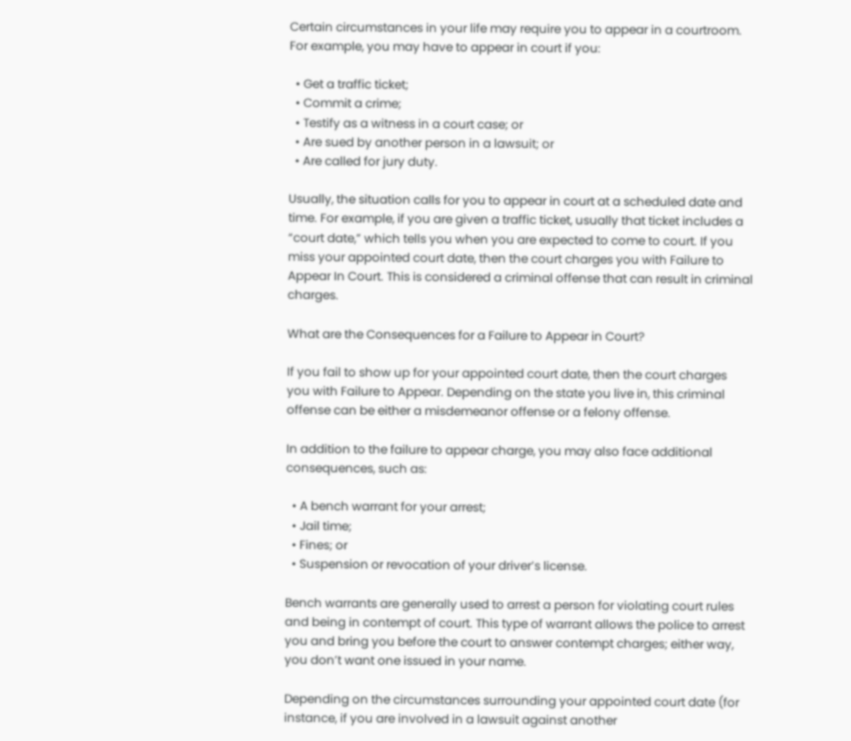Certain circumstances in your life may require you to appear in a courtroom. For example, you may have to appear in court if you:

  • Get a traffic ticket;
  • Commit a crime;
  • Testify as a witness in a court case; or
  • Are sued by another person in a lawsuit; or
  • Are called for jury duty.

Usually, the situation calls for you to appear in court at a scheduled date and time. For example, if you are given a traffic ticket, usually that ticket includes a “court date,” which tells you when you are expected to come to court. If you miss your appointed court date, then the court charges you with Failure to Appear In Court. This is considered a criminal offense that can result in criminal charges.

What are the Consequences for a Failure to Appear in Court?

If you fail to show up for your appointed court date, then the court charges you with Failure to Appear. Depending on the state you live in, this criminal offense can be either a misdemeanor offense or a felony offense.

In addition to the failure to appear charge, you may also face additional consequences, such as:

  • A bench warrant for your arrest;
  • Jail time;
  • Fines; or
  • Suspension or revocation of your driver’s license.

Bench warrants are generally used to arrest a person for violating court rules and being in contempt of court. This type of warrant allows the police to arrest you and bring you before the court to answer contempt charges; either way, you don’t want one issued in your name.

Depending on the circumstances surrounding your appointed court date (for instance, if you are involved in a lawsuit against another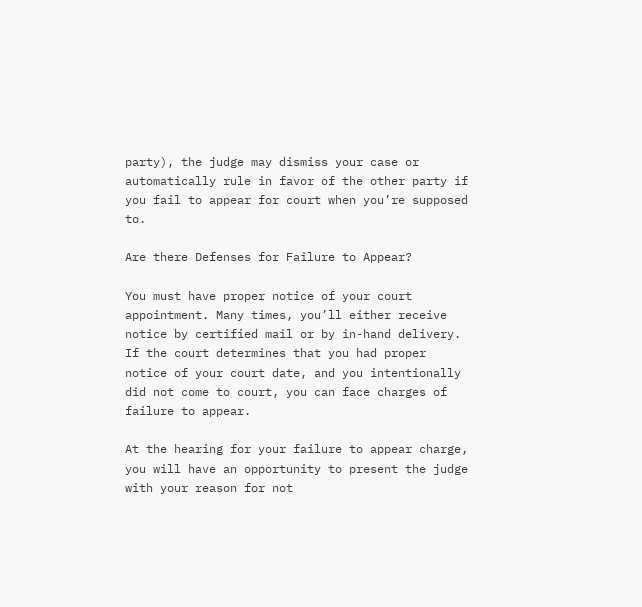party), the judge may dismiss your case or automatically rule in favor of the other party if you fail to appear for court when you’re supposed to.

Are there Defenses for Failure to Appear?

You must have proper notice of your court appointment. Many times, you’ll either receive notice by certified mail or by in-hand delivery. If the court determines that you had proper notice of your court date, and you intentionally did not come to court, you can face charges of failure to appear.

At the hearing for your failure to appear charge, you will have an opportunity to present the judge with your reason for not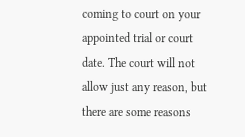coming to court on your appointed trial or court date. The court will not allow just any reason, but there are some reasons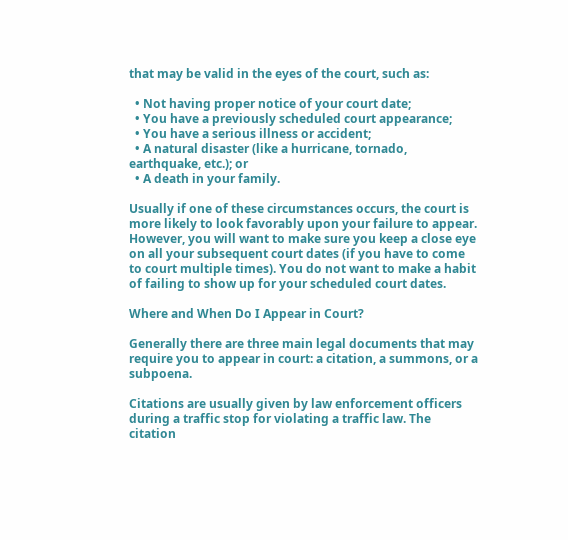that may be valid in the eyes of the court, such as:

  • Not having proper notice of your court date;
  • You have a previously scheduled court appearance;
  • You have a serious illness or accident;
  • A natural disaster (like a hurricane, tornado, earthquake, etc.); or
  • A death in your family.

Usually if one of these circumstances occurs, the court is more likely to look favorably upon your failure to appear. However, you will want to make sure you keep a close eye on all your subsequent court dates (if you have to come to court multiple times). You do not want to make a habit of failing to show up for your scheduled court dates.

Where and When Do I Appear in Court?

Generally there are three main legal documents that may require you to appear in court: a citation, a summons, or a subpoena.

Citations are usually given by law enforcement officers during a traffic stop for violating a traffic law. The citation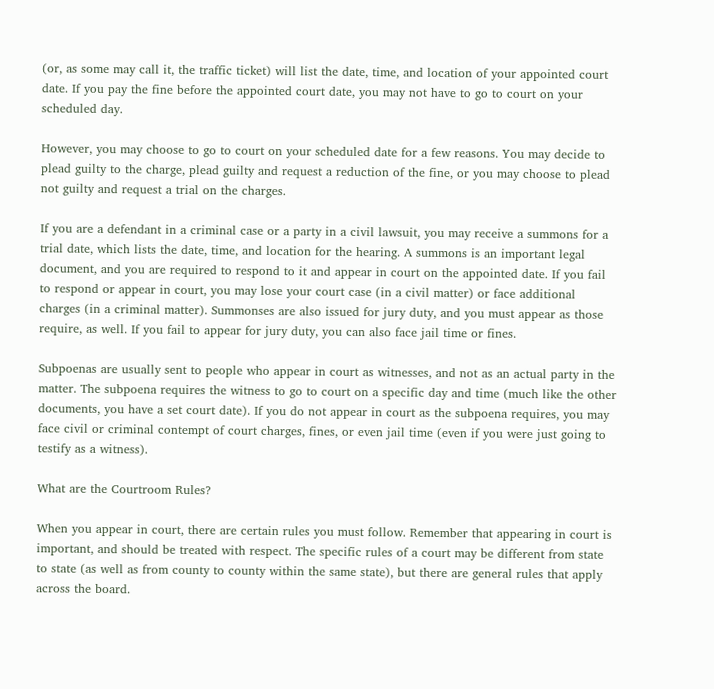(or, as some may call it, the traffic ticket) will list the date, time, and location of your appointed court date. If you pay the fine before the appointed court date, you may not have to go to court on your scheduled day.

However, you may choose to go to court on your scheduled date for a few reasons. You may decide to plead guilty to the charge, plead guilty and request a reduction of the fine, or you may choose to plead not guilty and request a trial on the charges.

If you are a defendant in a criminal case or a party in a civil lawsuit, you may receive a summons for a trial date, which lists the date, time, and location for the hearing. A summons is an important legal document, and you are required to respond to it and appear in court on the appointed date. If you fail to respond or appear in court, you may lose your court case (in a civil matter) or face additional charges (in a criminal matter). Summonses are also issued for jury duty, and you must appear as those require, as well. If you fail to appear for jury duty, you can also face jail time or fines.

Subpoenas are usually sent to people who appear in court as witnesses, and not as an actual party in the matter. The subpoena requires the witness to go to court on a specific day and time (much like the other documents, you have a set court date). If you do not appear in court as the subpoena requires, you may face civil or criminal contempt of court charges, fines, or even jail time (even if you were just going to testify as a witness).

What are the Courtroom Rules?

When you appear in court, there are certain rules you must follow. Remember that appearing in court is important, and should be treated with respect. The specific rules of a court may be different from state to state (as well as from county to county within the same state), but there are general rules that apply across the board.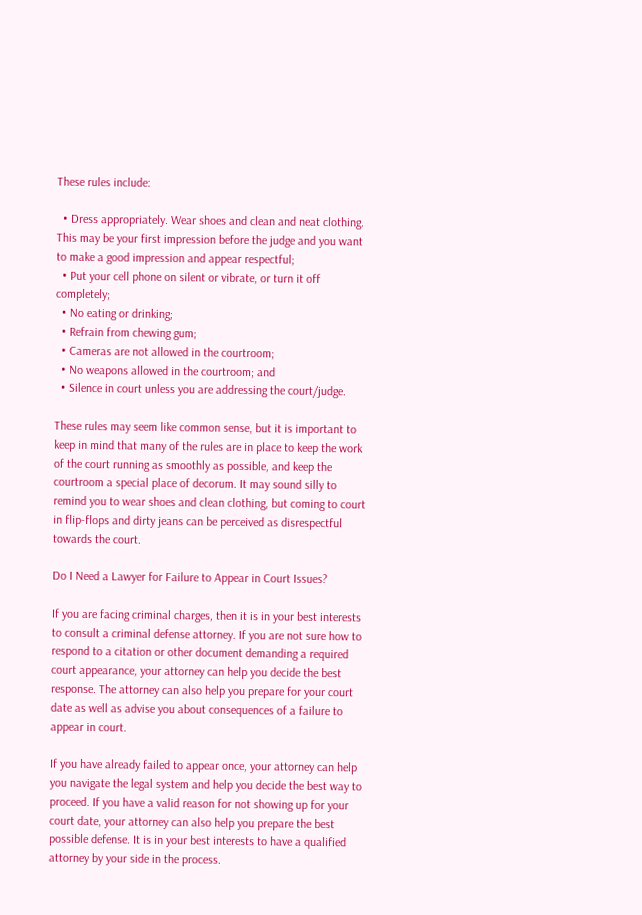These rules include:

  • Dress appropriately. Wear shoes and clean and neat clothing. This may be your first impression before the judge and you want to make a good impression and appear respectful;
  • Put your cell phone on silent or vibrate, or turn it off completely;
  • No eating or drinking;
  • Refrain from chewing gum;
  • Cameras are not allowed in the courtroom;
  • No weapons allowed in the courtroom; and
  • Silence in court unless you are addressing the court/judge.

These rules may seem like common sense, but it is important to keep in mind that many of the rules are in place to keep the work of the court running as smoothly as possible, and keep the courtroom a special place of decorum. It may sound silly to remind you to wear shoes and clean clothing, but coming to court in flip-flops and dirty jeans can be perceived as disrespectful towards the court.

Do I Need a Lawyer for Failure to Appear in Court Issues?

If you are facing criminal charges, then it is in your best interests to consult a criminal defense attorney. If you are not sure how to respond to a citation or other document demanding a required court appearance, your attorney can help you decide the best response. The attorney can also help you prepare for your court date as well as advise you about consequences of a failure to appear in court.

If you have already failed to appear once, your attorney can help you navigate the legal system and help you decide the best way to proceed. If you have a valid reason for not showing up for your court date, your attorney can also help you prepare the best possible defense. It is in your best interests to have a qualified attorney by your side in the process.